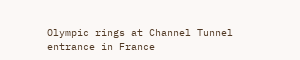Olympic rings at Channel Tunnel entrance in France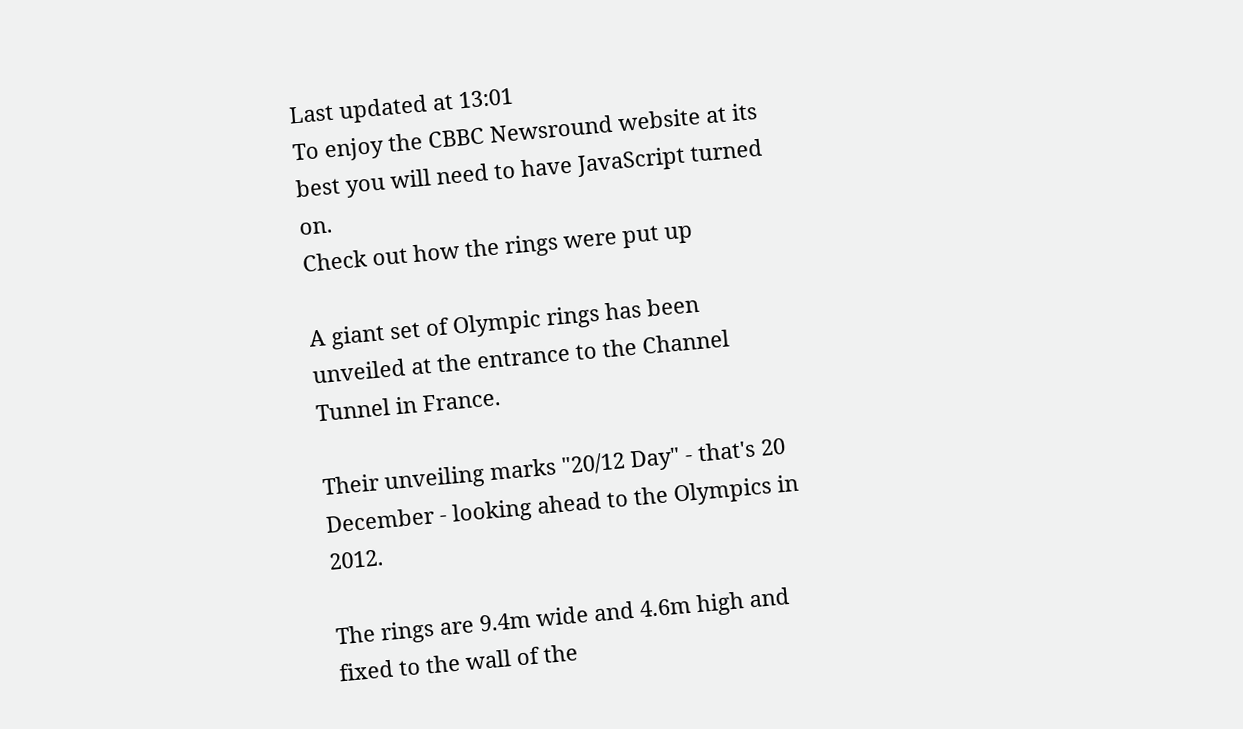Last updated at 13:01
To enjoy the CBBC Newsround website at its best you will need to have JavaScript turned on.
Check out how the rings were put up

A giant set of Olympic rings has been unveiled at the entrance to the Channel Tunnel in France.

Their unveiling marks "20/12 Day" - that's 20 December - looking ahead to the Olympics in 2012.

The rings are 9.4m wide and 4.6m high and fixed to the wall of the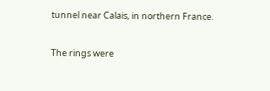tunnel near Calais, in northern France.

The rings were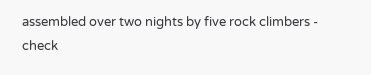assembled over two nights by five rock climbers - check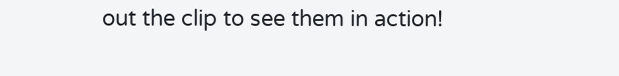out the clip to see them in action!